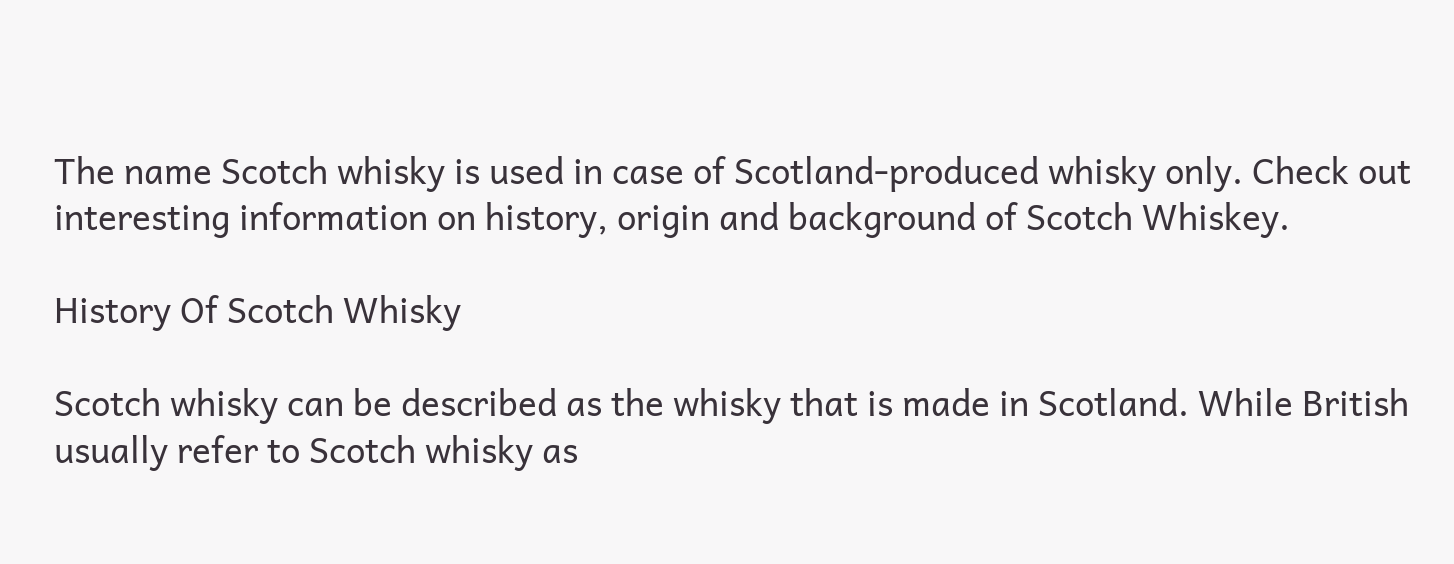The name Scotch whisky is used in case of Scotland-produced whisky only. Check out interesting information on history, origin and background of Scotch Whiskey.

History Of Scotch Whisky

Scotch whisky can be described as the whisky that is made in Scotland. While British usually refer to Scotch whisky as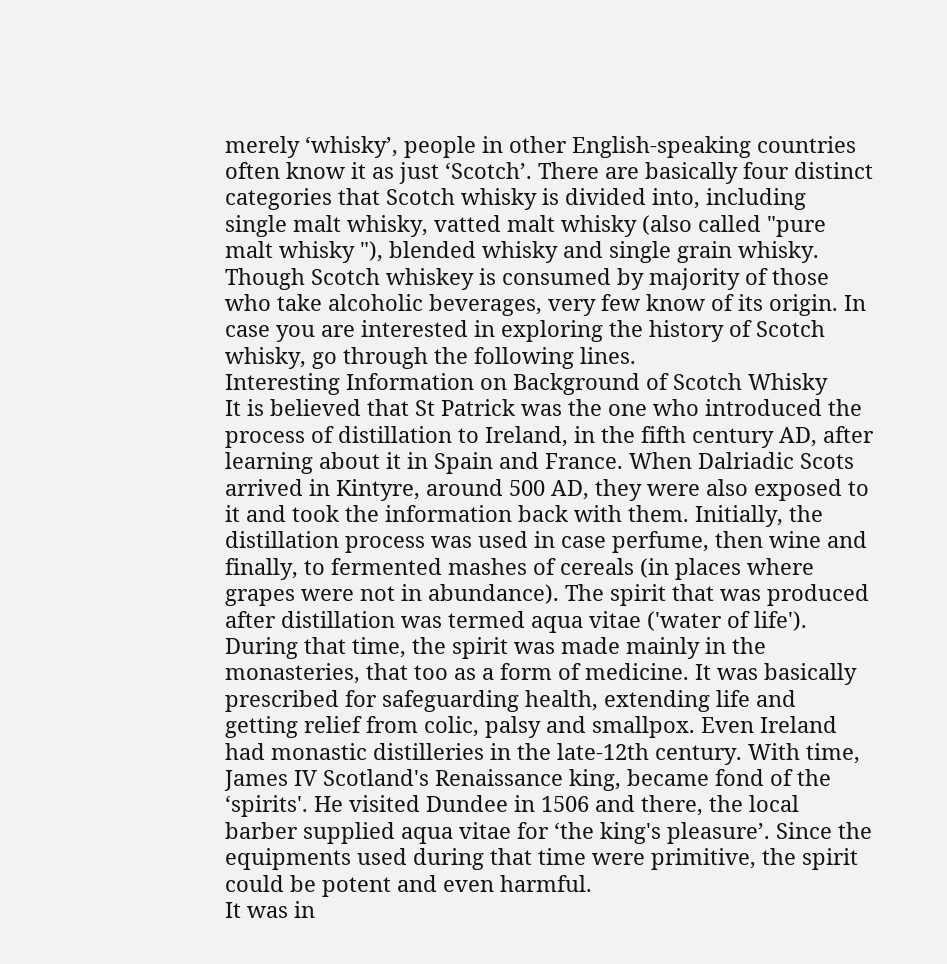merely ‘whisky’, people in other English-speaking countries often know it as just ‘Scotch’. There are basically four distinct categories that Scotch whisky is divided into, including single malt whisky, vatted malt whisky (also called "pure malt whisky "), blended whisky and single grain whisky. Though Scotch whiskey is consumed by majority of those who take alcoholic beverages, very few know of its origin. In case you are interested in exploring the history of Scotch whisky, go through the following lines.
Interesting Information on Background of Scotch Whisky
It is believed that St Patrick was the one who introduced the process of distillation to Ireland, in the fifth century AD, after learning about it in Spain and France. When Dalriadic Scots arrived in Kintyre, around 500 AD, they were also exposed to it and took the information back with them. Initially, the distillation process was used in case perfume, then wine and finally, to fermented mashes of cereals (in places where grapes were not in abundance). The spirit that was produced after distillation was termed aqua vitae ('water of life').
During that time, the spirit was made mainly in the monasteries, that too as a form of medicine. It was basically prescribed for safeguarding health, extending life and getting relief from colic, palsy and smallpox. Even Ireland had monastic distilleries in the late-12th century. With time, James IV Scotland's Renaissance king, became fond of the ‘spirits'. He visited Dundee in 1506 and there, the local barber supplied aqua vitae for ‘the king's pleasure’. Since the equipments used during that time were primitive, the spirit could be potent and even harmful.
It was in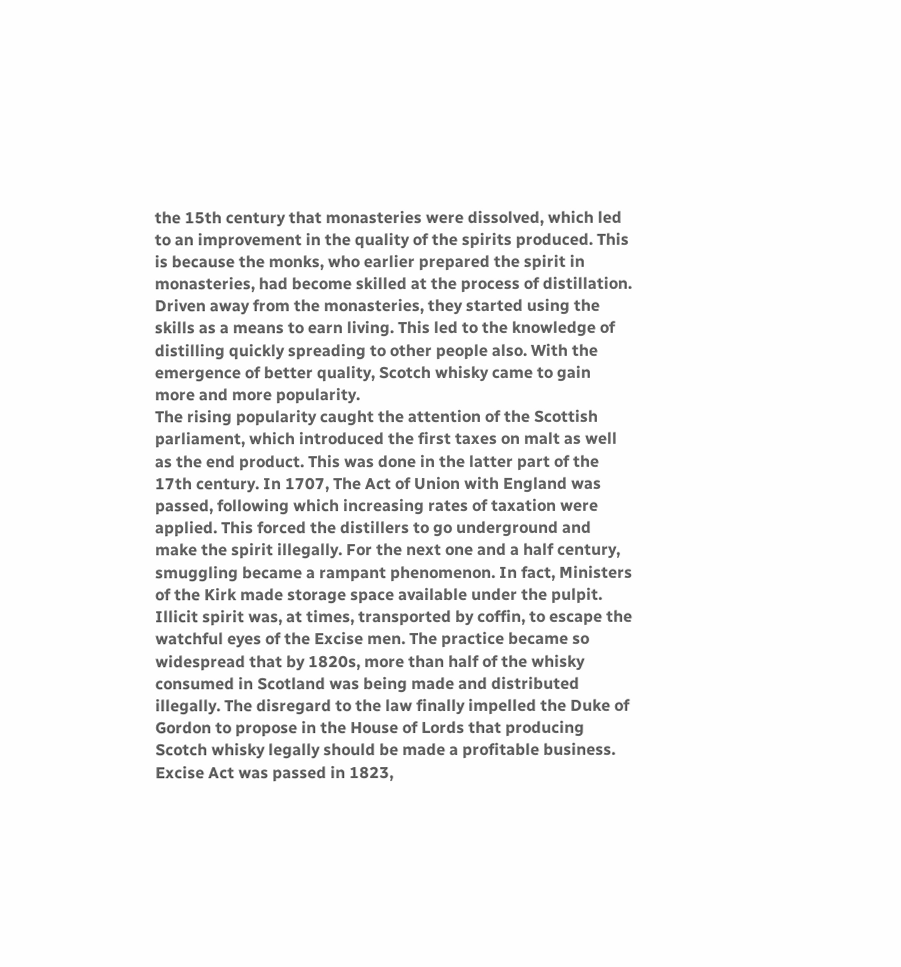the 15th century that monasteries were dissolved, which led to an improvement in the quality of the spirits produced. This is because the monks, who earlier prepared the spirit in monasteries, had become skilled at the process of distillation. Driven away from the monasteries, they started using the skills as a means to earn living. This led to the knowledge of distilling quickly spreading to other people also. With the emergence of better quality, Scotch whisky came to gain more and more popularity.
The rising popularity caught the attention of the Scottish parliament, which introduced the first taxes on malt as well as the end product. This was done in the latter part of the 17th century. In 1707, The Act of Union with England was passed, following which increasing rates of taxation were applied. This forced the distillers to go underground and make the spirit illegally. For the next one and a half century, smuggling became a rampant phenomenon. In fact, Ministers of the Kirk made storage space available under the pulpit.
Illicit spirit was, at times, transported by coffin, to escape the watchful eyes of the Excise men. The practice became so widespread that by 1820s, more than half of the whisky consumed in Scotland was being made and distributed illegally. The disregard to the law finally impelled the Duke of Gordon to propose in the House of Lords that producing Scotch whisky legally should be made a profitable business. Excise Act was passed in 1823,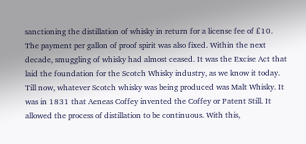sanctioning the distillation of whisky in return for a license fee of £10.
The payment per gallon of proof spirit was also fixed. Within the next decade, smuggling of whisky had almost ceased. It was the Excise Act that laid the foundation for the Scotch Whisky industry, as we know it today. Till now, whatever Scotch whisky was being produced was Malt Whisky. It was in 1831 that Aeneas Coffey invented the Coffey or Patent Still. It allowed the process of distillation to be continuous. With this,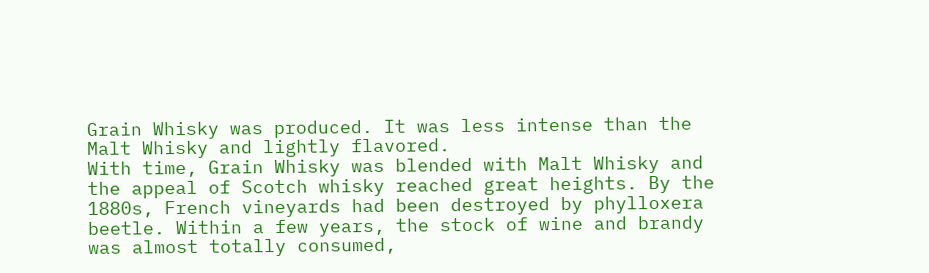Grain Whisky was produced. It was less intense than the Malt Whisky and lightly flavored.
With time, Grain Whisky was blended with Malt Whisky and the appeal of Scotch whisky reached great heights. By the 1880s, French vineyards had been destroyed by phylloxera beetle. Within a few years, the stock of wine and brandy was almost totally consumed,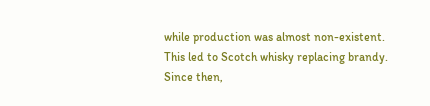while production was almost non-existent. This led to Scotch whisky replacing brandy. Since then,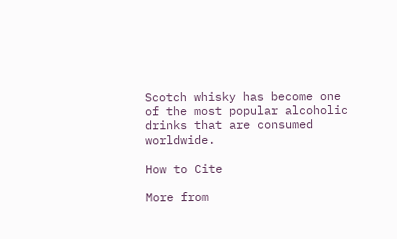Scotch whisky has become one of the most popular alcoholic drinks that are consumed worldwide.

How to Cite

More from